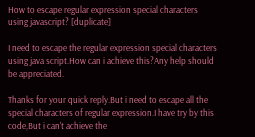How to escape regular expression special characters using javascript? [duplicate]

I need to escape the regular expression special characters using java script.How can i achieve this?Any help should be appreciated.

Thanks for your quick reply.But i need to escape all the special characters of regular expression.I have try by this code,But i can't achieve the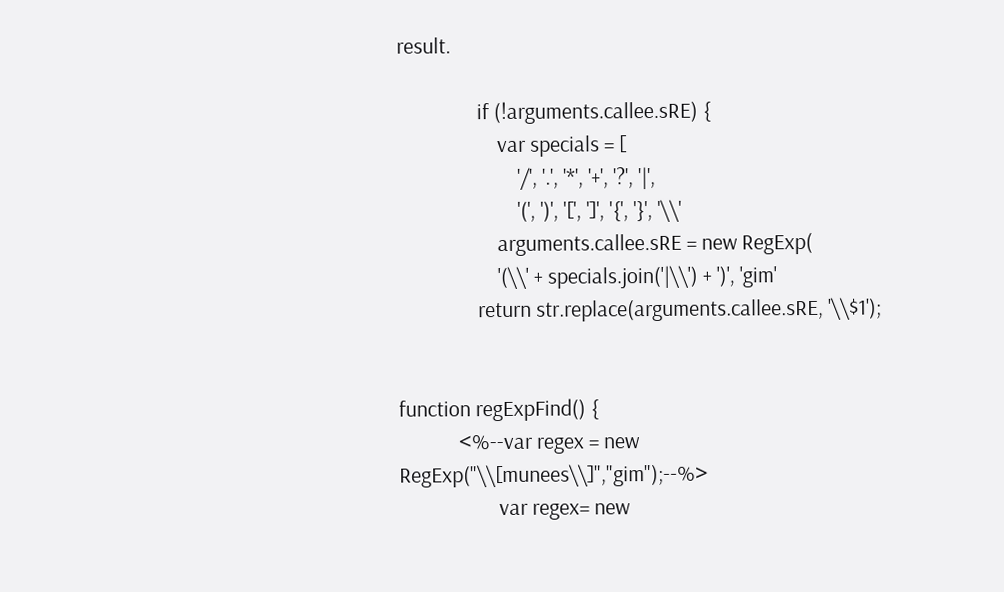result.

                if (!arguments.callee.sRE) {
                    var specials = [
                        '/', '.', '*', '+', '?', '|',
                        '(', ')', '[', ']', '{', '}', '\\'
                    arguments.callee.sRE = new RegExp(
                    '(\\' + specials.join('|\\') + ')', 'gim'
                return str.replace(arguments.callee.sRE, '\\$1');


function regExpFind() {
            <%--var regex = new RegExp("\\[munees\\]","gim");--%>
                    var regex= new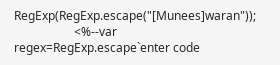RegExp(RegExp.escape("[Munees]waran"));
                    <%--var regex=RegExp.escape`enter code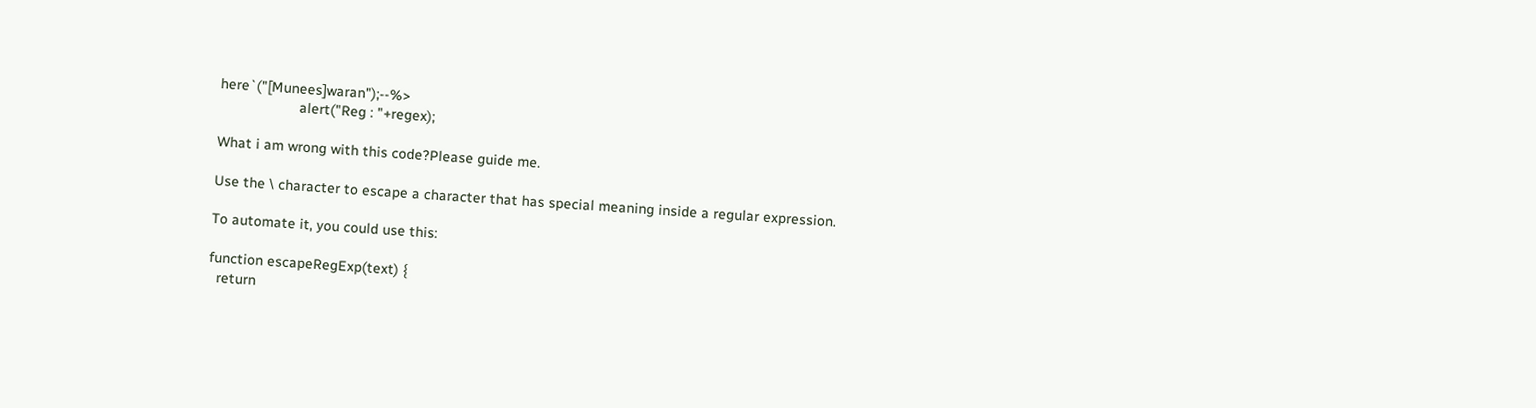here`("[Munees]waran");--%>
                    alert("Reg : "+regex);

What i am wrong with this code?Please guide me.

Use the \ character to escape a character that has special meaning inside a regular expression.

To automate it, you could use this:

function escapeRegExp(text) {
  return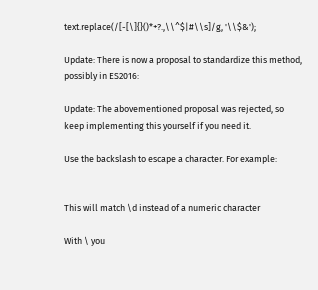text.replace(/[-[\]{}()*+?.,\\^$|#\\s]/g, '\\$&');

Update: There is now a proposal to standardize this method, possibly in ES2016:

Update: The abovementioned proposal was rejected, so keep implementing this yourself if you need it.

Use the backslash to escape a character. For example:


This will match \d instead of a numeric character

With \ you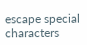escape special characters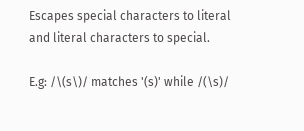Escapes special characters to literal and literal characters to special.

E.g: /\(s\)/ matches '(s)' while /(\s)/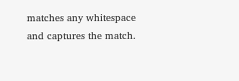matches any whitespace and captures the match.